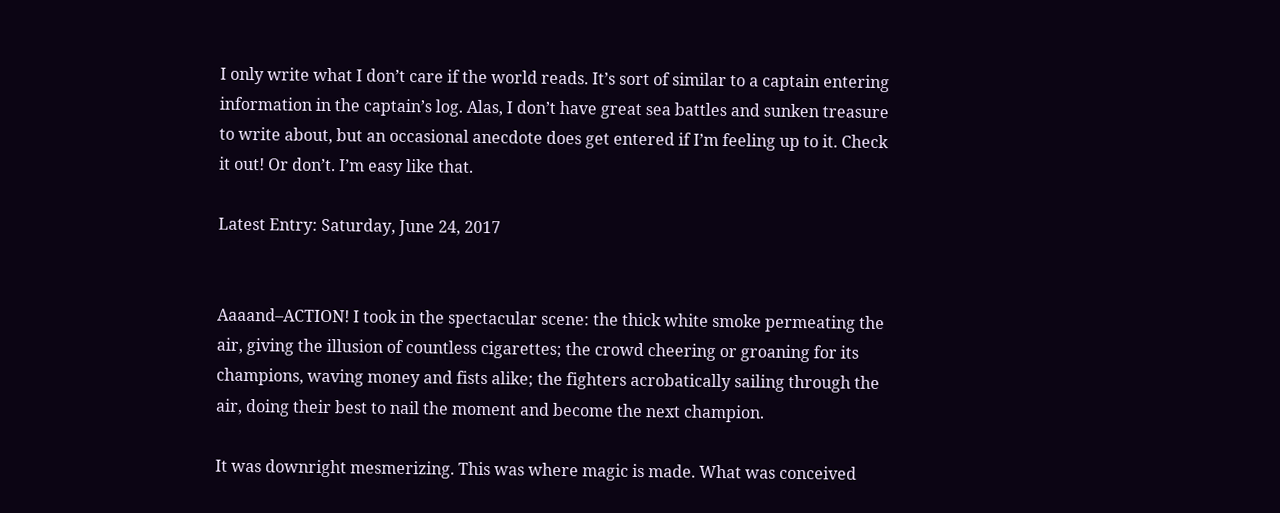I only write what I don’t care if the world reads. It’s sort of similar to a captain entering information in the captain’s log. Alas, I don’t have great sea battles and sunken treasure to write about, but an occasional anecdote does get entered if I’m feeling up to it. Check it out! Or don’t. I’m easy like that.

Latest Entry: Saturday, June 24, 2017


Aaaand–ACTION! I took in the spectacular scene: the thick white smoke permeating the air, giving the illusion of countless cigarettes; the crowd cheering or groaning for its champions, waving money and fists alike; the fighters acrobatically sailing through the air, doing their best to nail the moment and become the next champion.

It was downright mesmerizing. This was where magic is made. What was conceived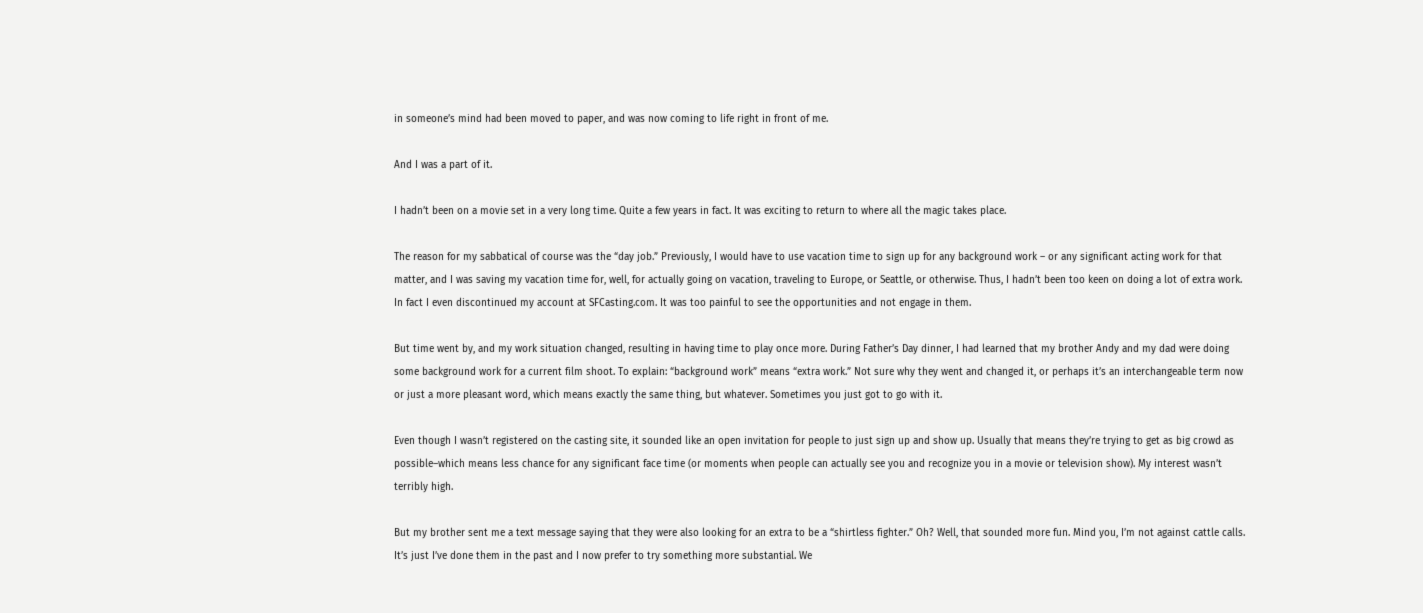in someone’s mind had been moved to paper, and was now coming to life right in front of me.

And I was a part of it.

I hadn’t been on a movie set in a very long time. Quite a few years in fact. It was exciting to return to where all the magic takes place.

The reason for my sabbatical of course was the “day job.” Previously, I would have to use vacation time to sign up for any background work – or any significant acting work for that matter, and I was saving my vacation time for, well, for actually going on vacation, traveling to Europe, or Seattle, or otherwise. Thus, I hadn’t been too keen on doing a lot of extra work. In fact I even discontinued my account at SFCasting.com. It was too painful to see the opportunities and not engage in them.

But time went by, and my work situation changed, resulting in having time to play once more. During Father’s Day dinner, I had learned that my brother Andy and my dad were doing some background work for a current film shoot. To explain: “background work” means “extra work.” Not sure why they went and changed it, or perhaps it’s an interchangeable term now or just a more pleasant word, which means exactly the same thing, but whatever. Sometimes you just got to go with it.

Even though I wasn’t registered on the casting site, it sounded like an open invitation for people to just sign up and show up. Usually that means they’re trying to get as big crowd as possible–which means less chance for any significant face time (or moments when people can actually see you and recognize you in a movie or television show). My interest wasn’t terribly high.

But my brother sent me a text message saying that they were also looking for an extra to be a “shirtless fighter.” Oh? Well, that sounded more fun. Mind you, I’m not against cattle calls. It’s just I’ve done them in the past and I now prefer to try something more substantial. We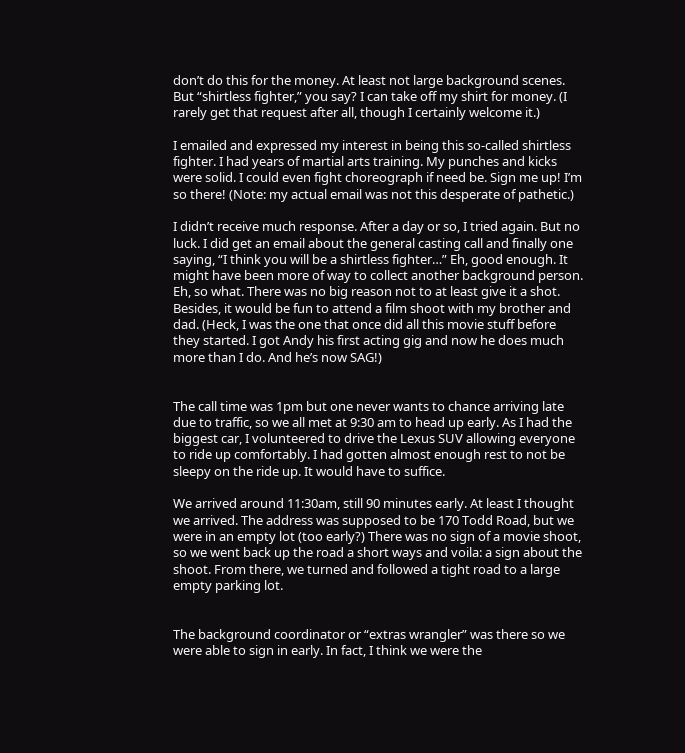don’t do this for the money. At least not large background scenes. But “shirtless fighter,” you say? I can take off my shirt for money. (I rarely get that request after all, though I certainly welcome it.)

I emailed and expressed my interest in being this so-called shirtless fighter. I had years of martial arts training. My punches and kicks were solid. I could even fight choreograph if need be. Sign me up! I’m so there! (Note: my actual email was not this desperate of pathetic.)

I didn’t receive much response. After a day or so, I tried again. But no luck. I did get an email about the general casting call and finally one saying, “I think you will be a shirtless fighter…” Eh, good enough. It might have been more of way to collect another background person. Eh, so what. There was no big reason not to at least give it a shot. Besides, it would be fun to attend a film shoot with my brother and dad. (Heck, I was the one that once did all this movie stuff before they started. I got Andy his first acting gig and now he does much more than I do. And he’s now SAG!)


The call time was 1pm but one never wants to chance arriving late due to traffic, so we all met at 9:30 am to head up early. As I had the biggest car, I volunteered to drive the Lexus SUV allowing everyone to ride up comfortably. I had gotten almost enough rest to not be sleepy on the ride up. It would have to suffice.

We arrived around 11:30am, still 90 minutes early. At least I thought we arrived. The address was supposed to be 170 Todd Road, but we were in an empty lot (too early?) There was no sign of a movie shoot, so we went back up the road a short ways and voila: a sign about the shoot. From there, we turned and followed a tight road to a large empty parking lot.


The background coordinator or “extras wrangler” was there so we were able to sign in early. In fact, I think we were the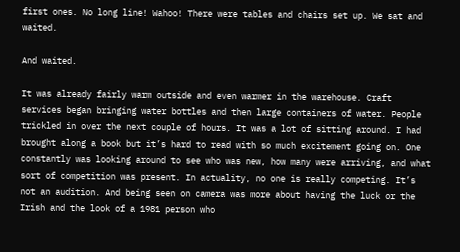first ones. No long line! Wahoo! There were tables and chairs set up. We sat and waited.

And waited.

It was already fairly warm outside and even warmer in the warehouse. Craft services began bringing water bottles and then large containers of water. People trickled in over the next couple of hours. It was a lot of sitting around. I had brought along a book but it’s hard to read with so much excitement going on. One constantly was looking around to see who was new, how many were arriving, and what sort of competition was present. In actuality, no one is really competing. It’s not an audition. And being seen on camera was more about having the luck or the Irish and the look of a 1981 person who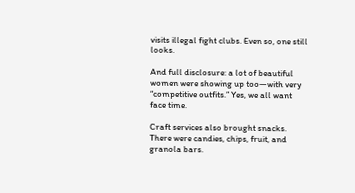visits illegal fight clubs. Even so, one still looks.

And full disclosure: a lot of beautiful women were showing up too—with very “competitive outfits.” Yes, we all want face time.

Craft services also brought snacks. There were candies, chips, fruit, and granola bars.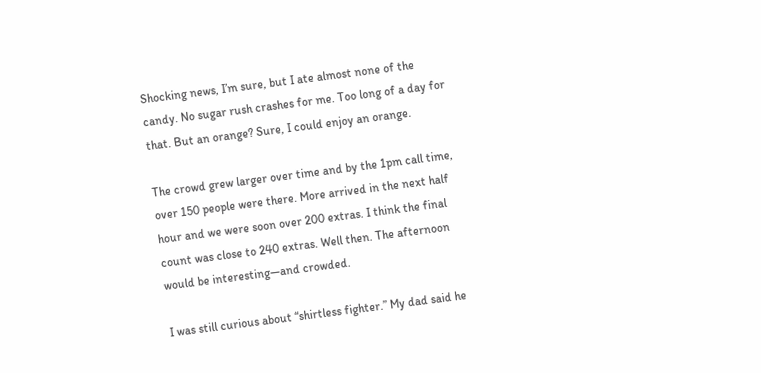Shocking news, I’m sure, but I ate almost none of the candy. No sugar rush crashes for me. Too long of a day for that. But an orange? Sure, I could enjoy an orange.

The crowd grew larger over time and by the 1pm call time, over 150 people were there. More arrived in the next half hour and we were soon over 200 extras. I think the final count was close to 240 extras. Well then. The afternoon would be interesting—and crowded.

I was still curious about “shirtless fighter.” My dad said he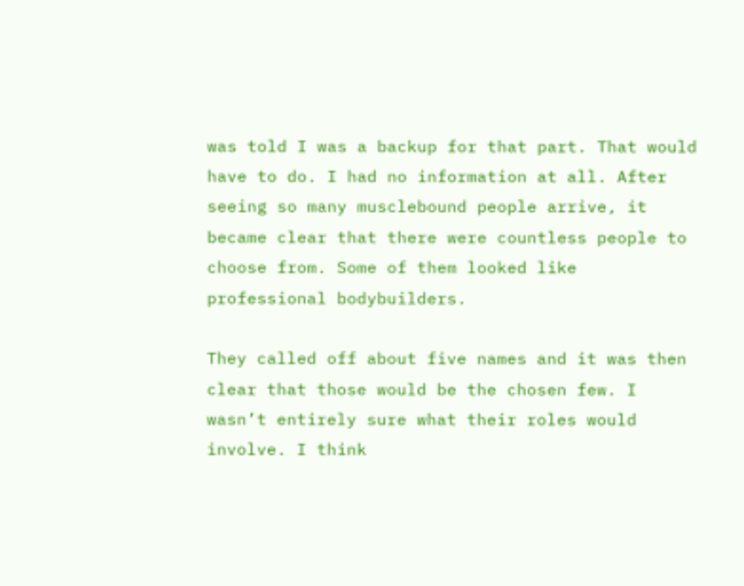was told I was a backup for that part. That would have to do. I had no information at all. After seeing so many musclebound people arrive, it became clear that there were countless people to choose from. Some of them looked like professional bodybuilders.

They called off about five names and it was then clear that those would be the chosen few. I wasn’t entirely sure what their roles would involve. I think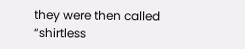they were then called “shirtless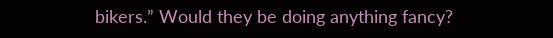bikers.” Would they be doing anything fancy?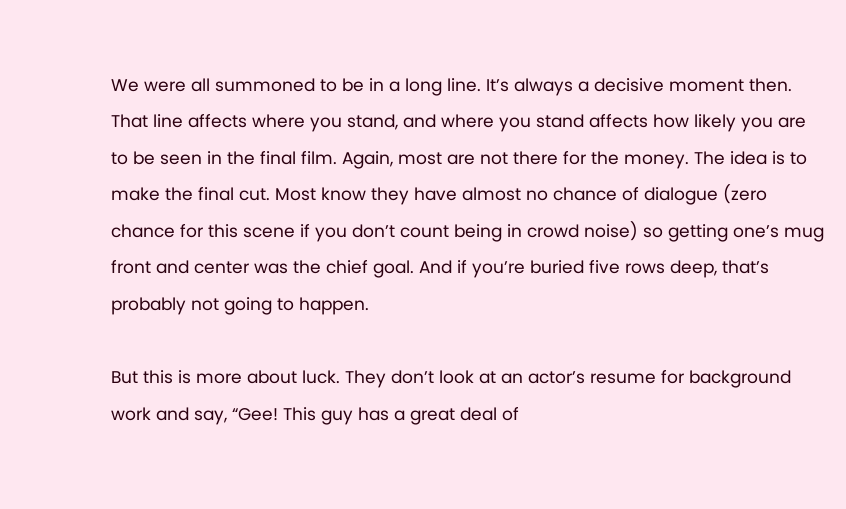We were all summoned to be in a long line. It’s always a decisive moment then. That line affects where you stand, and where you stand affects how likely you are to be seen in the final film. Again, most are not there for the money. The idea is to make the final cut. Most know they have almost no chance of dialogue (zero chance for this scene if you don’t count being in crowd noise) so getting one’s mug front and center was the chief goal. And if you’re buried five rows deep, that’s probably not going to happen.

But this is more about luck. They don’t look at an actor’s resume for background work and say, “Gee! This guy has a great deal of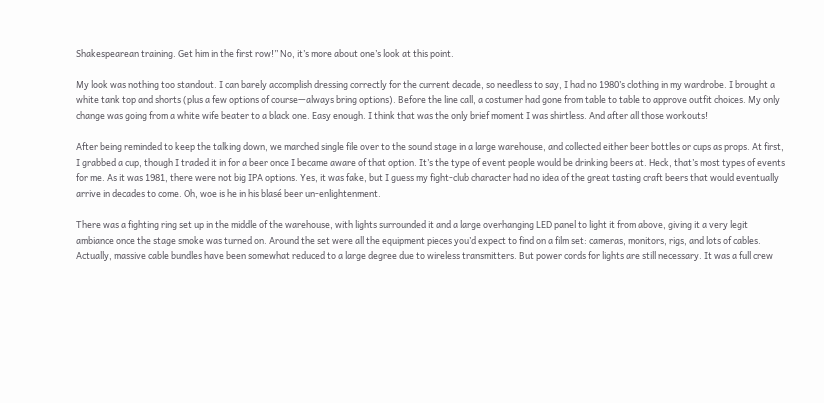Shakespearean training. Get him in the first row!” No, it’s more about one’s look at this point.

My look was nothing too standout. I can barely accomplish dressing correctly for the current decade, so needless to say, I had no 1980’s clothing in my wardrobe. I brought a white tank top and shorts (plus a few options of course—always bring options). Before the line call, a costumer had gone from table to table to approve outfit choices. My only change was going from a white wife beater to a black one. Easy enough. I think that was the only brief moment I was shirtless. And after all those workouts!

After being reminded to keep the talking down, we marched single file over to the sound stage in a large warehouse, and collected either beer bottles or cups as props. At first, I grabbed a cup, though I traded it in for a beer once I became aware of that option. It’s the type of event people would be drinking beers at. Heck, that’s most types of events for me. As it was 1981, there were not big IPA options. Yes, it was fake, but I guess my fight-club character had no idea of the great tasting craft beers that would eventually arrive in decades to come. Oh, woe is he in his blasé beer un-enlightenment.

There was a fighting ring set up in the middle of the warehouse, with lights surrounded it and a large overhanging LED panel to light it from above, giving it a very legit ambiance once the stage smoke was turned on. Around the set were all the equipment pieces you’d expect to find on a film set: cameras, monitors, rigs, and lots of cables. Actually, massive cable bundles have been somewhat reduced to a large degree due to wireless transmitters. But power cords for lights are still necessary. It was a full crew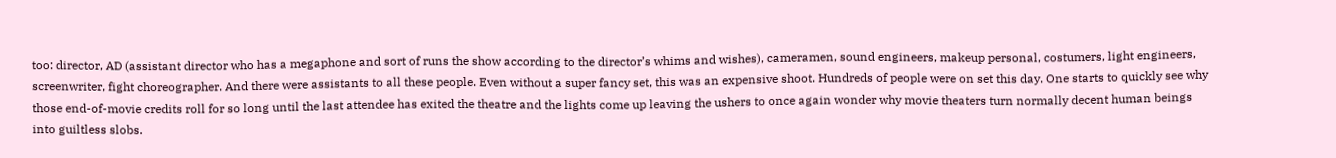too: director, AD (assistant director who has a megaphone and sort of runs the show according to the director’s whims and wishes), cameramen, sound engineers, makeup personal, costumers, light engineers, screenwriter, fight choreographer. And there were assistants to all these people. Even without a super fancy set, this was an expensive shoot. Hundreds of people were on set this day. One starts to quickly see why those end-of-movie credits roll for so long until the last attendee has exited the theatre and the lights come up leaving the ushers to once again wonder why movie theaters turn normally decent human beings into guiltless slobs.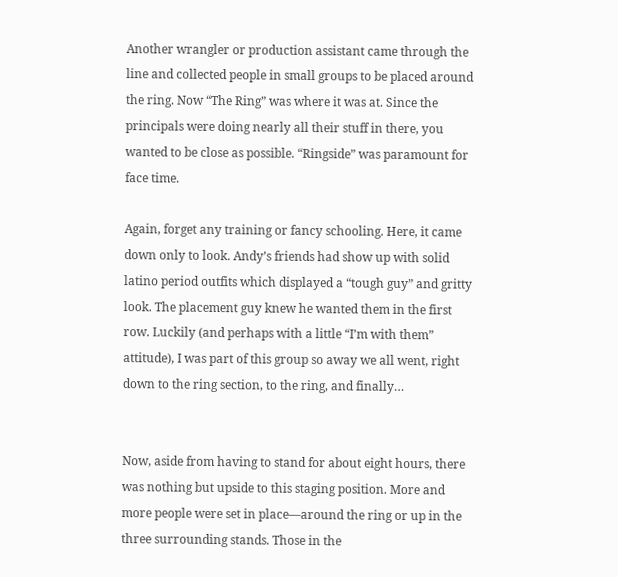Another wrangler or production assistant came through the line and collected people in small groups to be placed around the ring. Now “The Ring” was where it was at. Since the principals were doing nearly all their stuff in there, you wanted to be close as possible. “Ringside” was paramount for face time.

Again, forget any training or fancy schooling. Here, it came down only to look. Andy’s friends had show up with solid latino period outfits which displayed a “tough guy” and gritty look. The placement guy knew he wanted them in the first row. Luckily (and perhaps with a little “I’m with them” attitude), I was part of this group so away we all went, right down to the ring section, to the ring, and finally…


Now, aside from having to stand for about eight hours, there was nothing but upside to this staging position. More and more people were set in place—around the ring or up in the three surrounding stands. Those in the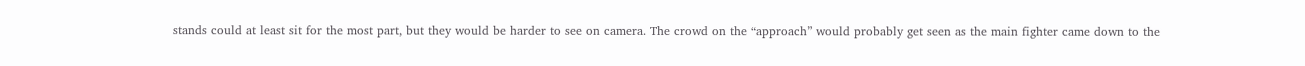stands could at least sit for the most part, but they would be harder to see on camera. The crowd on the “approach” would probably get seen as the main fighter came down to the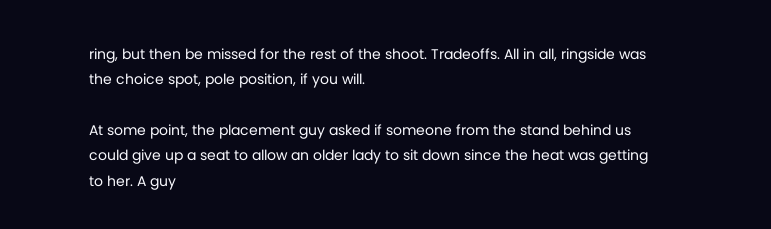ring, but then be missed for the rest of the shoot. Tradeoffs. All in all, ringside was the choice spot, pole position, if you will.

At some point, the placement guy asked if someone from the stand behind us could give up a seat to allow an older lady to sit down since the heat was getting to her. A guy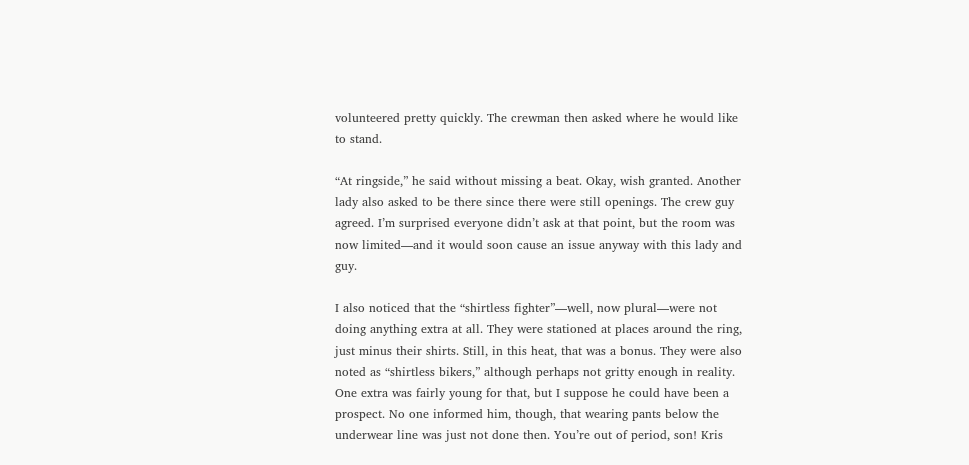volunteered pretty quickly. The crewman then asked where he would like to stand.

“At ringside,” he said without missing a beat. Okay, wish granted. Another lady also asked to be there since there were still openings. The crew guy agreed. I’m surprised everyone didn’t ask at that point, but the room was now limited—and it would soon cause an issue anyway with this lady and guy.

I also noticed that the “shirtless fighter”—well, now plural—were not doing anything extra at all. They were stationed at places around the ring, just minus their shirts. Still, in this heat, that was a bonus. They were also noted as “shirtless bikers,” although perhaps not gritty enough in reality. One extra was fairly young for that, but I suppose he could have been a prospect. No one informed him, though, that wearing pants below the underwear line was just not done then. You’re out of period, son! Kris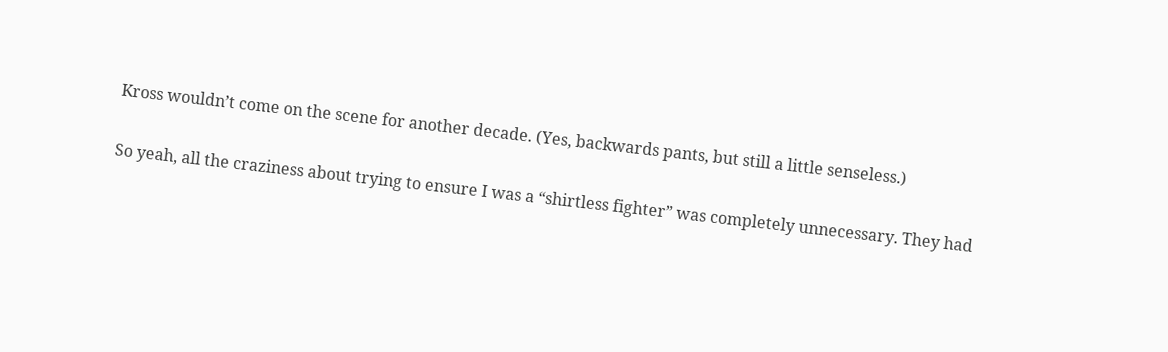Kross wouldn’t come on the scene for another decade. (Yes, backwards pants, but still a little senseless.)

So yeah, all the craziness about trying to ensure I was a “shirtless fighter” was completely unnecessary. They had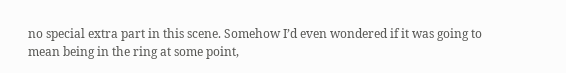no special extra part in this scene. Somehow I’d even wondered if it was going to mean being in the ring at some point,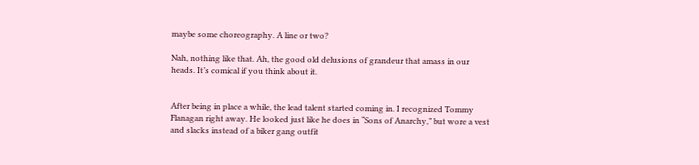maybe some choreography. A line or two?

Nah, nothing like that. Ah, the good old delusions of grandeur that amass in our heads. It’s comical if you think about it.


After being in place a while, the lead talent started coming in. I recognized Tommy Flanagan right away. He looked just like he does in “Sons of Anarchy,” but wore a vest and slacks instead of a biker gang outfit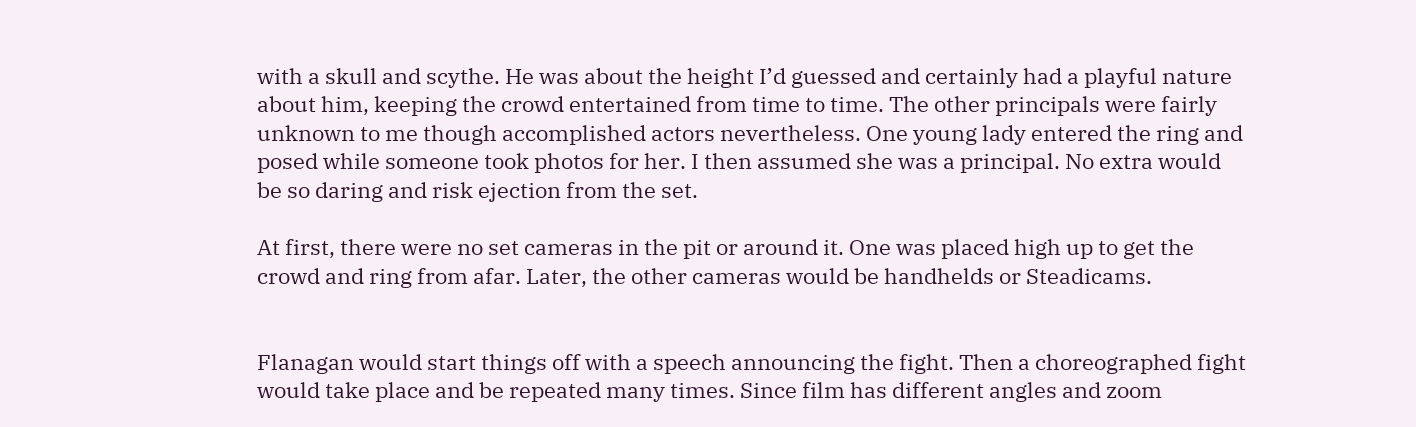with a skull and scythe. He was about the height I’d guessed and certainly had a playful nature about him, keeping the crowd entertained from time to time. The other principals were fairly unknown to me though accomplished actors nevertheless. One young lady entered the ring and posed while someone took photos for her. I then assumed she was a principal. No extra would be so daring and risk ejection from the set.

At first, there were no set cameras in the pit or around it. One was placed high up to get the crowd and ring from afar. Later, the other cameras would be handhelds or Steadicams.


Flanagan would start things off with a speech announcing the fight. Then a choreographed fight would take place and be repeated many times. Since film has different angles and zoom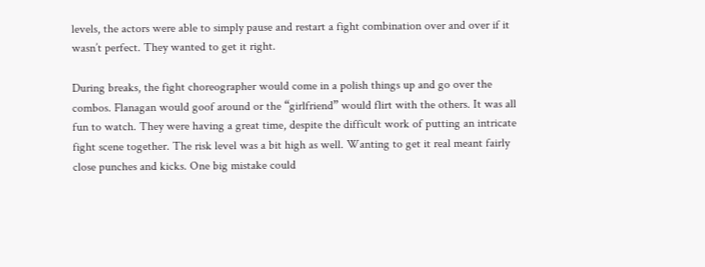levels, the actors were able to simply pause and restart a fight combination over and over if it wasn’t perfect. They wanted to get it right.

During breaks, the fight choreographer would come in a polish things up and go over the combos. Flanagan would goof around or the “girlfriend” would flirt with the others. It was all fun to watch. They were having a great time, despite the difficult work of putting an intricate fight scene together. The risk level was a bit high as well. Wanting to get it real meant fairly close punches and kicks. One big mistake could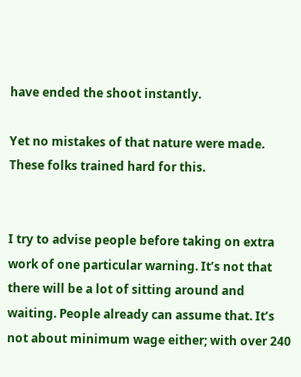have ended the shoot instantly.

Yet no mistakes of that nature were made. These folks trained hard for this.


I try to advise people before taking on extra work of one particular warning. It’s not that there will be a lot of sitting around and waiting. People already can assume that. It’s not about minimum wage either; with over 240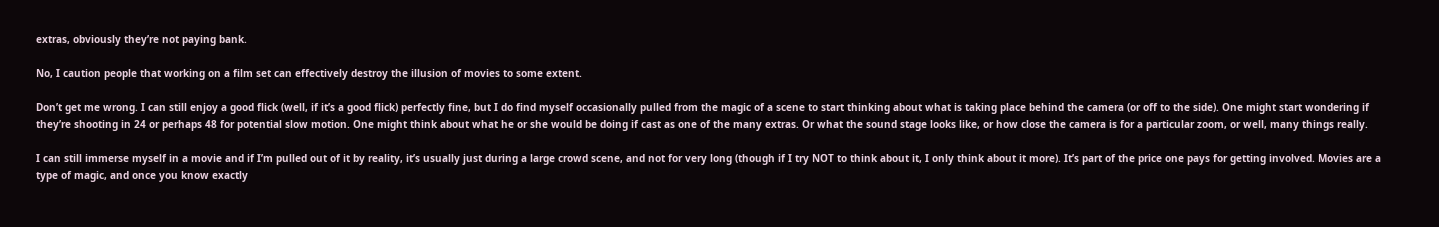extras, obviously they’re not paying bank.

No, I caution people that working on a film set can effectively destroy the illusion of movies to some extent.

Don’t get me wrong. I can still enjoy a good flick (well, if it’s a good flick) perfectly fine, but I do find myself occasionally pulled from the magic of a scene to start thinking about what is taking place behind the camera (or off to the side). One might start wondering if they’re shooting in 24 or perhaps 48 for potential slow motion. One might think about what he or she would be doing if cast as one of the many extras. Or what the sound stage looks like, or how close the camera is for a particular zoom, or well, many things really.

I can still immerse myself in a movie and if I’m pulled out of it by reality, it’s usually just during a large crowd scene, and not for very long (though if I try NOT to think about it, I only think about it more). It’s part of the price one pays for getting involved. Movies are a type of magic, and once you know exactly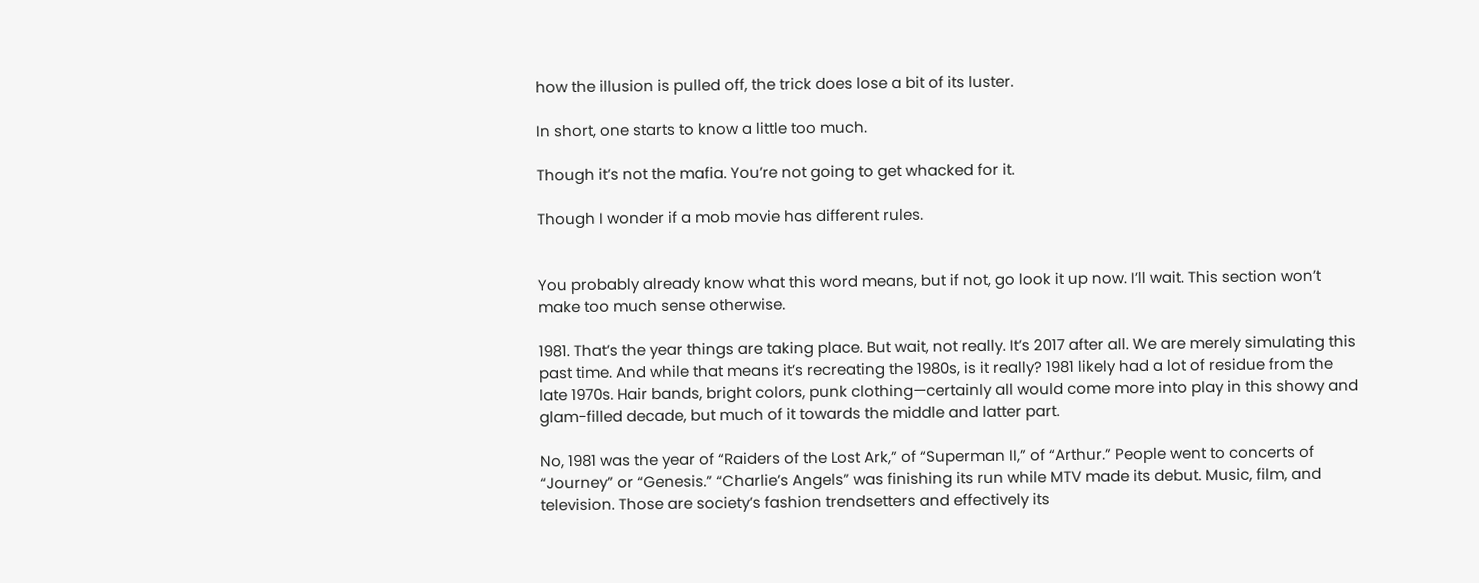how the illusion is pulled off, the trick does lose a bit of its luster.

In short, one starts to know a little too much.

Though it’s not the mafia. You’re not going to get whacked for it.

Though I wonder if a mob movie has different rules.


You probably already know what this word means, but if not, go look it up now. I’ll wait. This section won’t make too much sense otherwise.

1981. That’s the year things are taking place. But wait, not really. It’s 2017 after all. We are merely simulating this past time. And while that means it’s recreating the 1980s, is it really? 1981 likely had a lot of residue from the late 1970s. Hair bands, bright colors, punk clothing—certainly all would come more into play in this showy and glam-filled decade, but much of it towards the middle and latter part.

No, 1981 was the year of “Raiders of the Lost Ark,” of “Superman II,” of “Arthur.” People went to concerts of “Journey” or “Genesis.” “Charlie’s Angels” was finishing its run while MTV made its debut. Music, film, and television. Those are society’s fashion trendsetters and effectively its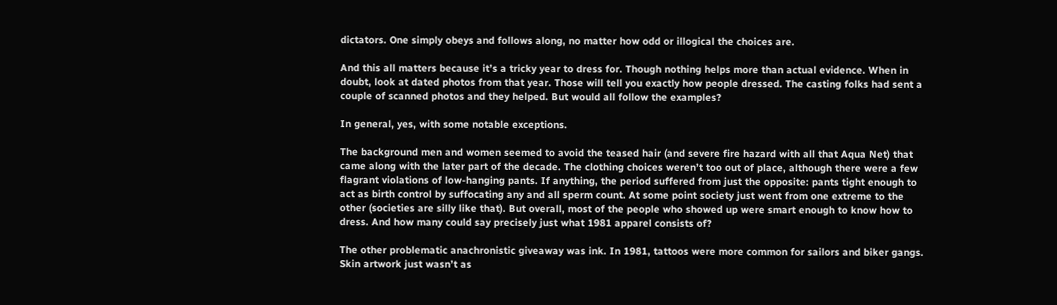dictators. One simply obeys and follows along, no matter how odd or illogical the choices are.

And this all matters because it’s a tricky year to dress for. Though nothing helps more than actual evidence. When in doubt, look at dated photos from that year. Those will tell you exactly how people dressed. The casting folks had sent a couple of scanned photos and they helped. But would all follow the examples?

In general, yes, with some notable exceptions.

The background men and women seemed to avoid the teased hair (and severe fire hazard with all that Aqua Net) that came along with the later part of the decade. The clothing choices weren’t too out of place, although there were a few flagrant violations of low-hanging pants. If anything, the period suffered from just the opposite: pants tight enough to act as birth control by suffocating any and all sperm count. At some point society just went from one extreme to the other (societies are silly like that). But overall, most of the people who showed up were smart enough to know how to dress. And how many could say precisely just what 1981 apparel consists of?

The other problematic anachronistic giveaway was ink. In 1981, tattoos were more common for sailors and biker gangs. Skin artwork just wasn’t as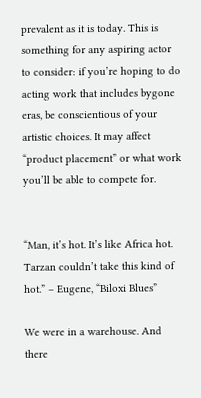prevalent as it is today. This is something for any aspiring actor to consider: if you’re hoping to do acting work that includes bygone eras, be conscientious of your artistic choices. It may affect “product placement” or what work you’ll be able to compete for.


“Man, it’s hot. It’s like Africa hot. Tarzan couldn’t take this kind of hot.” – Eugene, “Biloxi Blues”

We were in a warehouse. And there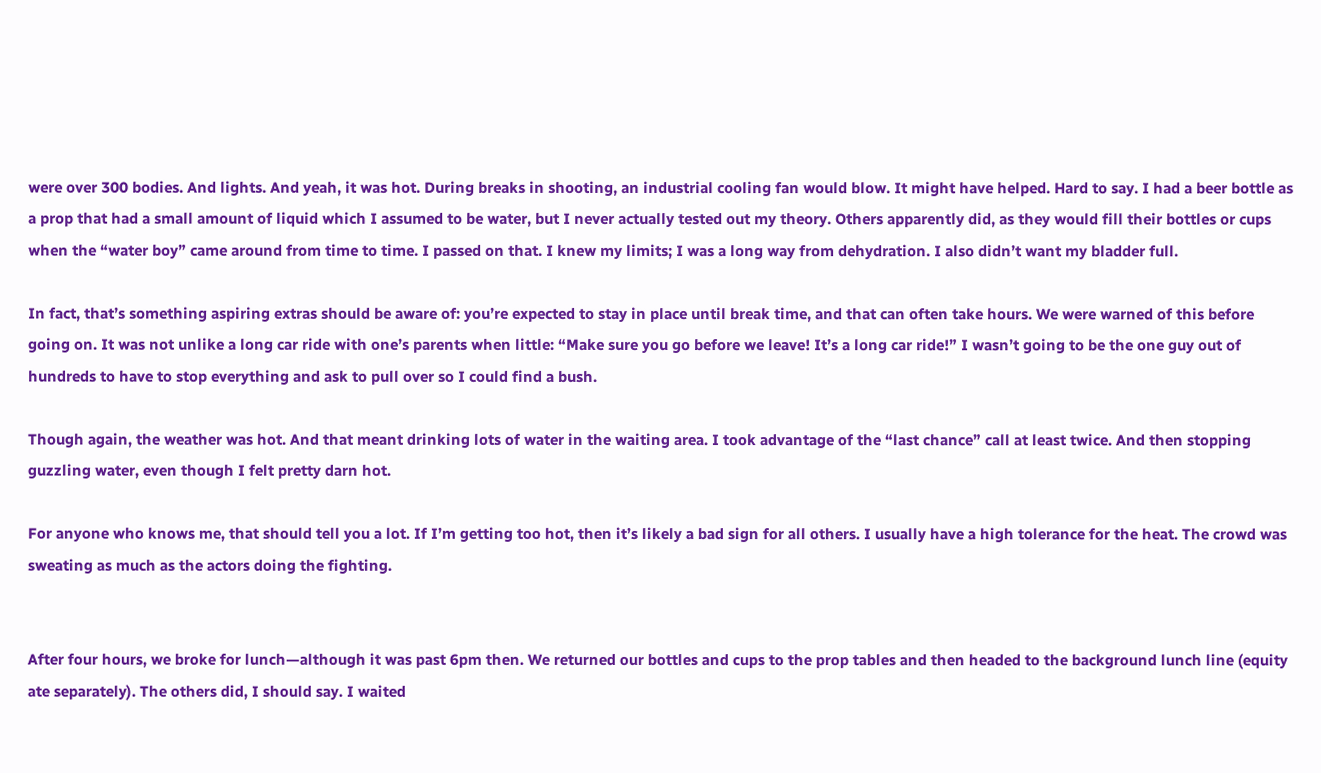were over 300 bodies. And lights. And yeah, it was hot. During breaks in shooting, an industrial cooling fan would blow. It might have helped. Hard to say. I had a beer bottle as a prop that had a small amount of liquid which I assumed to be water, but I never actually tested out my theory. Others apparently did, as they would fill their bottles or cups when the “water boy” came around from time to time. I passed on that. I knew my limits; I was a long way from dehydration. I also didn’t want my bladder full.

In fact, that’s something aspiring extras should be aware of: you’re expected to stay in place until break time, and that can often take hours. We were warned of this before going on. It was not unlike a long car ride with one’s parents when little: “Make sure you go before we leave! It’s a long car ride!” I wasn’t going to be the one guy out of hundreds to have to stop everything and ask to pull over so I could find a bush.

Though again, the weather was hot. And that meant drinking lots of water in the waiting area. I took advantage of the “last chance” call at least twice. And then stopping guzzling water, even though I felt pretty darn hot.

For anyone who knows me, that should tell you a lot. If I’m getting too hot, then it’s likely a bad sign for all others. I usually have a high tolerance for the heat. The crowd was sweating as much as the actors doing the fighting.


After four hours, we broke for lunch—although it was past 6pm then. We returned our bottles and cups to the prop tables and then headed to the background lunch line (equity ate separately). The others did, I should say. I waited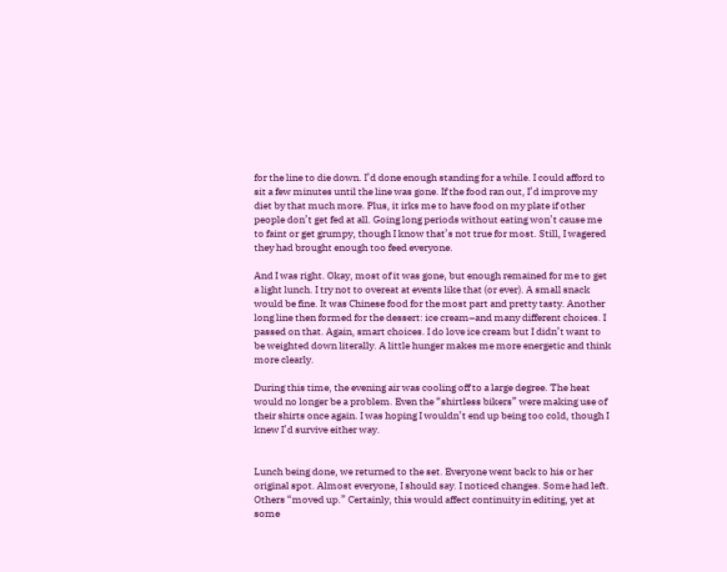for the line to die down. I’d done enough standing for a while. I could afford to sit a few minutes until the line was gone. If the food ran out, I’d improve my diet by that much more. Plus, it irks me to have food on my plate if other people don’t get fed at all. Going long periods without eating won’t cause me to faint or get grumpy, though I know that’s not true for most. Still, I wagered they had brought enough too feed everyone.

And I was right. Okay, most of it was gone, but enough remained for me to get a light lunch. I try not to overeat at events like that (or ever). A small snack would be fine. It was Chinese food for the most part and pretty tasty. Another long line then formed for the dessert: ice cream–and many different choices. I passed on that. Again, smart choices. I do love ice cream but I didn’t want to be weighted down literally. A little hunger makes me more energetic and think more clearly.

During this time, the evening air was cooling off to a large degree. The heat would no longer be a problem. Even the “shirtless bikers” were making use of their shirts once again. I was hoping I wouldn’t end up being too cold, though I knew I’d survive either way.


Lunch being done, we returned to the set. Everyone went back to his or her original spot. Almost everyone, I should say. I noticed changes. Some had left. Others “moved up.” Certainly, this would affect continuity in editing, yet at some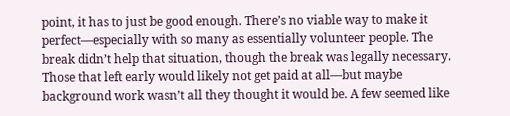point, it has to just be good enough. There’s no viable way to make it perfect—especially with so many as essentially volunteer people. The break didn’t help that situation, though the break was legally necessary. Those that left early would likely not get paid at all—but maybe background work wasn’t all they thought it would be. A few seemed like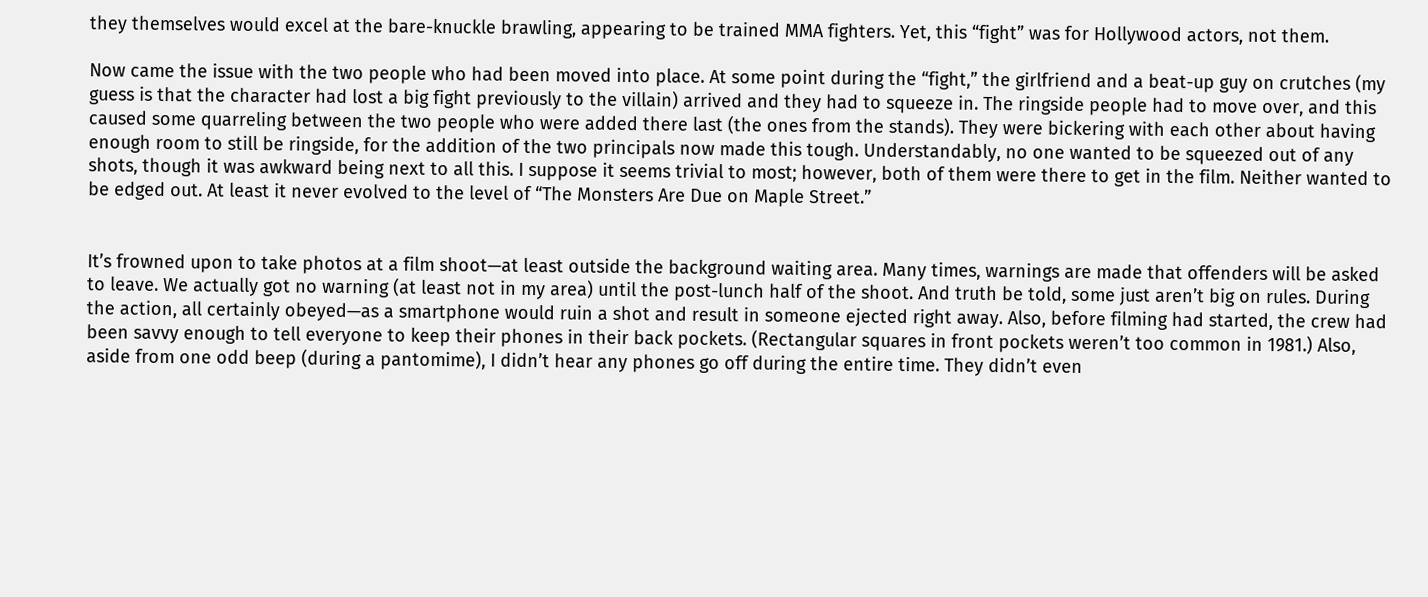they themselves would excel at the bare-knuckle brawling, appearing to be trained MMA fighters. Yet, this “fight” was for Hollywood actors, not them.

Now came the issue with the two people who had been moved into place. At some point during the “fight,” the girlfriend and a beat-up guy on crutches (my guess is that the character had lost a big fight previously to the villain) arrived and they had to squeeze in. The ringside people had to move over, and this caused some quarreling between the two people who were added there last (the ones from the stands). They were bickering with each other about having enough room to still be ringside, for the addition of the two principals now made this tough. Understandably, no one wanted to be squeezed out of any shots, though it was awkward being next to all this. I suppose it seems trivial to most; however, both of them were there to get in the film. Neither wanted to be edged out. At least it never evolved to the level of “The Monsters Are Due on Maple Street.”


It’s frowned upon to take photos at a film shoot—at least outside the background waiting area. Many times, warnings are made that offenders will be asked to leave. We actually got no warning (at least not in my area) until the post-lunch half of the shoot. And truth be told, some just aren’t big on rules. During the action, all certainly obeyed—as a smartphone would ruin a shot and result in someone ejected right away. Also, before filming had started, the crew had been savvy enough to tell everyone to keep their phones in their back pockets. (Rectangular squares in front pockets weren’t too common in 1981.) Also, aside from one odd beep (during a pantomime), I didn’t hear any phones go off during the entire time. They didn’t even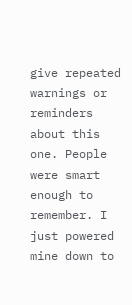give repeated warnings or reminders about this one. People were smart enough to remember. I just powered mine down to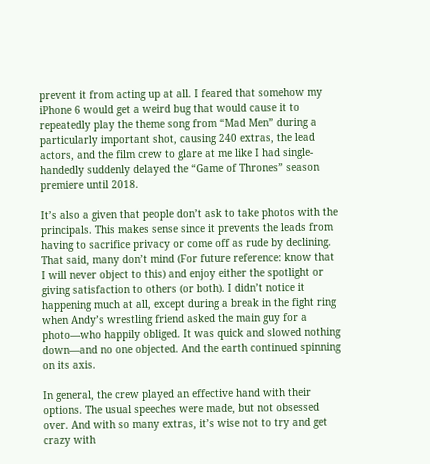prevent it from acting up at all. I feared that somehow my iPhone 6 would get a weird bug that would cause it to repeatedly play the theme song from “Mad Men” during a particularly important shot, causing 240 extras, the lead actors, and the film crew to glare at me like I had single-handedly suddenly delayed the “Game of Thrones” season premiere until 2018.

It’s also a given that people don’t ask to take photos with the principals. This makes sense since it prevents the leads from having to sacrifice privacy or come off as rude by declining. That said, many don’t mind (For future reference: know that I will never object to this) and enjoy either the spotlight or giving satisfaction to others (or both). I didn’t notice it happening much at all, except during a break in the fight ring when Andy’s wrestling friend asked the main guy for a photo—who happily obliged. It was quick and slowed nothing down—and no one objected. And the earth continued spinning on its axis.

In general, the crew played an effective hand with their options. The usual speeches were made, but not obsessed over. And with so many extras, it’s wise not to try and get crazy with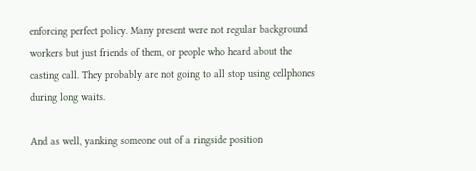enforcing perfect policy. Many present were not regular background workers but just friends of them, or people who heard about the casting call. They probably are not going to all stop using cellphones during long waits.

And as well, yanking someone out of a ringside position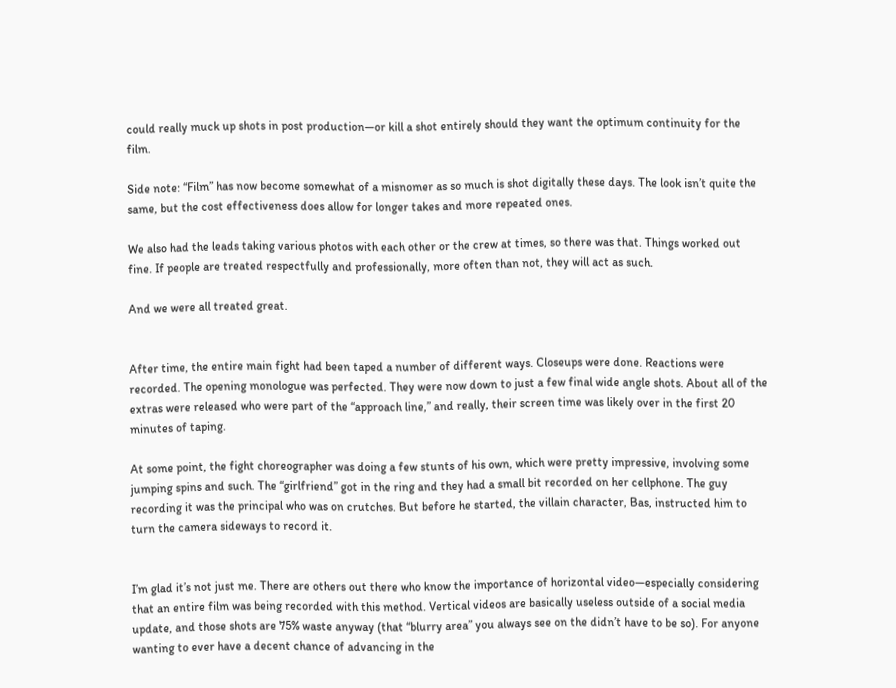could really muck up shots in post production—or kill a shot entirely should they want the optimum continuity for the film.

Side note: “Film” has now become somewhat of a misnomer as so much is shot digitally these days. The look isn’t quite the same, but the cost effectiveness does allow for longer takes and more repeated ones.

We also had the leads taking various photos with each other or the crew at times, so there was that. Things worked out fine. If people are treated respectfully and professionally, more often than not, they will act as such.

And we were all treated great.


After time, the entire main fight had been taped a number of different ways. Closeups were done. Reactions were recorded. The opening monologue was perfected. They were now down to just a few final wide angle shots. About all of the extras were released who were part of the “approach line,” and really, their screen time was likely over in the first 20 minutes of taping.

At some point, the fight choreographer was doing a few stunts of his own, which were pretty impressive, involving some jumping spins and such. The “girlfriend” got in the ring and they had a small bit recorded on her cellphone. The guy recording it was the principal who was on crutches. But before he started, the villain character, Bas, instructed him to turn the camera sideways to record it.


I’m glad it’s not just me. There are others out there who know the importance of horizontal video—especially considering that an entire film was being recorded with this method. Vertical videos are basically useless outside of a social media update, and those shots are 75% waste anyway (that “blurry area” you always see on the didn’t have to be so). For anyone wanting to ever have a decent chance of advancing in the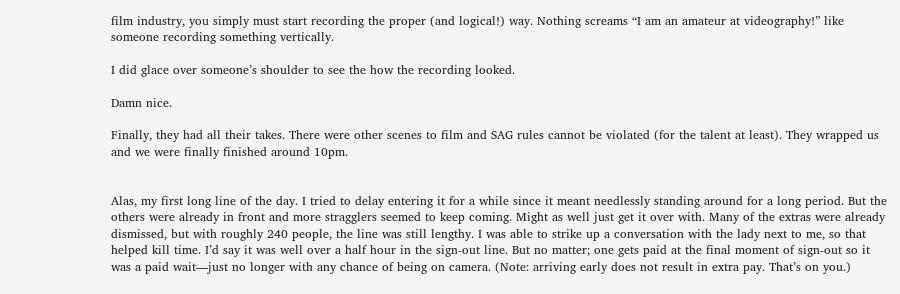film industry, you simply must start recording the proper (and logical!) way. Nothing screams “I am an amateur at videography!” like someone recording something vertically.

I did glace over someone’s shoulder to see the how the recording looked.

Damn nice.

Finally, they had all their takes. There were other scenes to film and SAG rules cannot be violated (for the talent at least). They wrapped us and we were finally finished around 10pm.


Alas, my first long line of the day. I tried to delay entering it for a while since it meant needlessly standing around for a long period. But the others were already in front and more stragglers seemed to keep coming. Might as well just get it over with. Many of the extras were already dismissed, but with roughly 240 people, the line was still lengthy. I was able to strike up a conversation with the lady next to me, so that helped kill time. I’d say it was well over a half hour in the sign-out line. But no matter; one gets paid at the final moment of sign-out so it was a paid wait—just no longer with any chance of being on camera. (Note: arriving early does not result in extra pay. That’s on you.)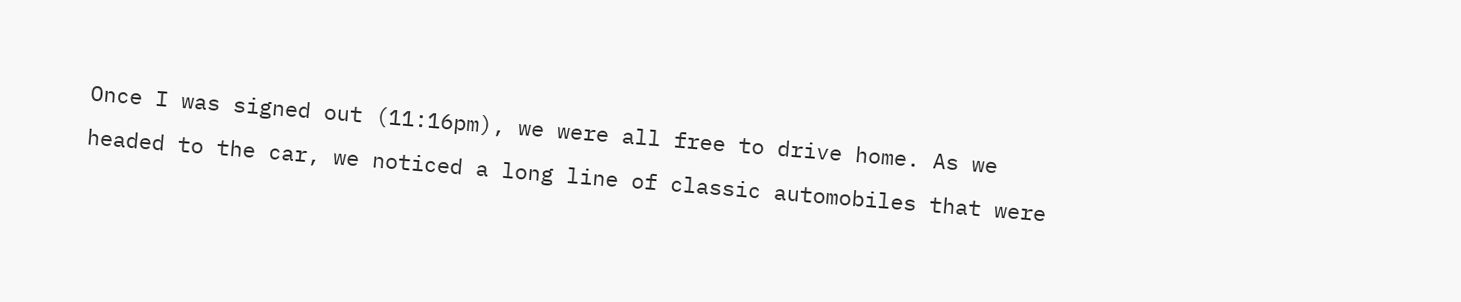Once I was signed out (11:16pm), we were all free to drive home. As we headed to the car, we noticed a long line of classic automobiles that were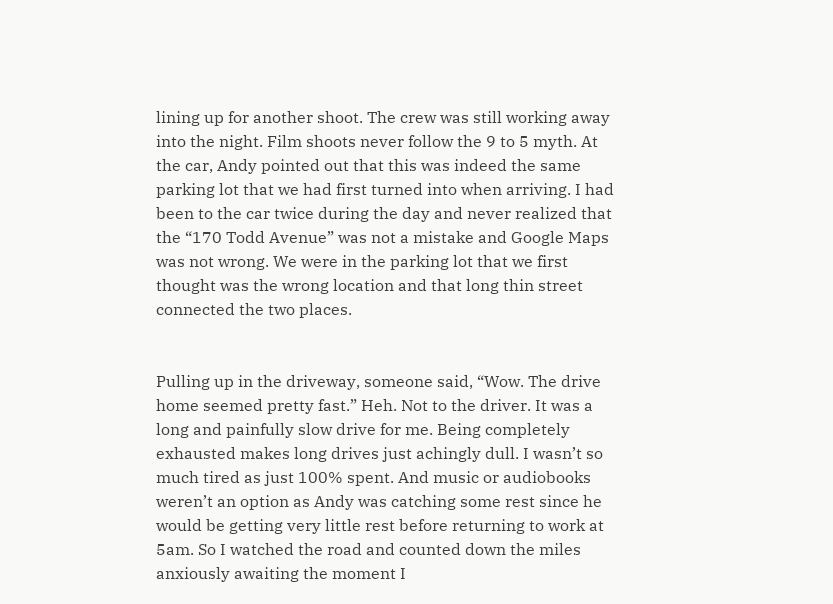lining up for another shoot. The crew was still working away into the night. Film shoots never follow the 9 to 5 myth. At the car, Andy pointed out that this was indeed the same parking lot that we had first turned into when arriving. I had been to the car twice during the day and never realized that the “170 Todd Avenue” was not a mistake and Google Maps was not wrong. We were in the parking lot that we first thought was the wrong location and that long thin street connected the two places.


Pulling up in the driveway, someone said, “Wow. The drive home seemed pretty fast.” Heh. Not to the driver. It was a long and painfully slow drive for me. Being completely exhausted makes long drives just achingly dull. I wasn’t so much tired as just 100% spent. And music or audiobooks weren’t an option as Andy was catching some rest since he would be getting very little rest before returning to work at 5am. So I watched the road and counted down the miles anxiously awaiting the moment I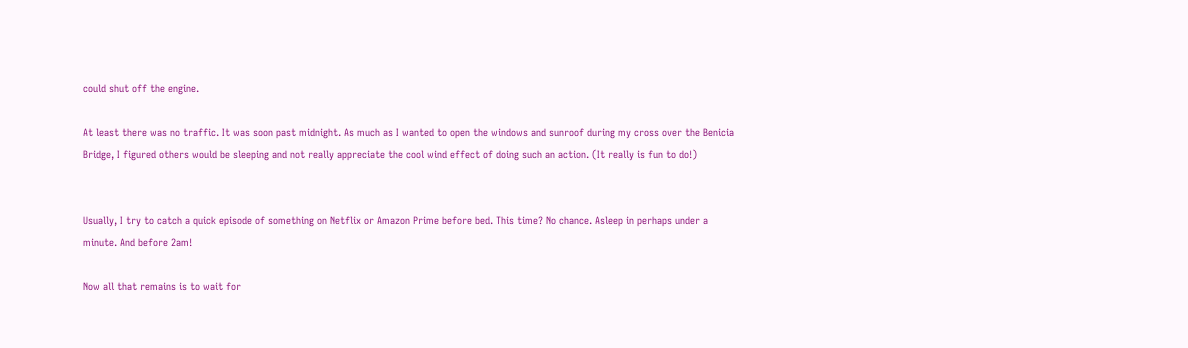could shut off the engine.

At least there was no traffic. It was soon past midnight. As much as I wanted to open the windows and sunroof during my cross over the Benicia Bridge, I figured others would be sleeping and not really appreciate the cool wind effect of doing such an action. (It really is fun to do!)


Usually, I try to catch a quick episode of something on Netflix or Amazon Prime before bed. This time? No chance. Asleep in perhaps under a minute. And before 2am!

Now all that remains is to wait for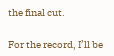the final cut.

For the record, I’ll be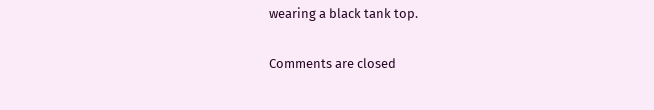wearing a black tank top.

Comments are closed